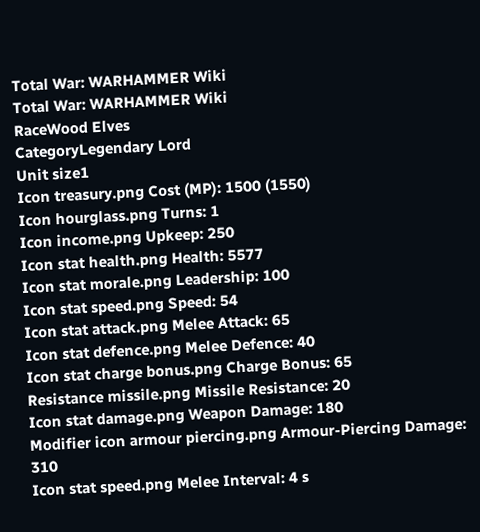Total War: WARHAMMER Wiki
Total War: WARHAMMER Wiki
RaceWood Elves
CategoryLegendary Lord
Unit size1
Icon treasury.png Cost (MP): 1500 (1550)
Icon hourglass.png Turns: 1
Icon income.png Upkeep: 250
Icon stat health.png Health: 5577
Icon stat morale.png Leadership: 100
Icon stat speed.png Speed: 54
Icon stat attack.png Melee Attack: 65
Icon stat defence.png Melee Defence: 40
Icon stat charge bonus.png Charge Bonus: 65
Resistance missile.png Missile Resistance: 20
Icon stat damage.png Weapon Damage: 180
Modifier icon armour piercing.png Armour-Piercing Damage: 310
Icon stat speed.png Melee Interval: 4 s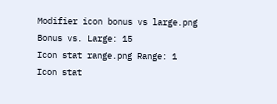Modifier icon bonus vs large.png Bonus vs. Large: 15
Icon stat range.png Range: 1
Icon stat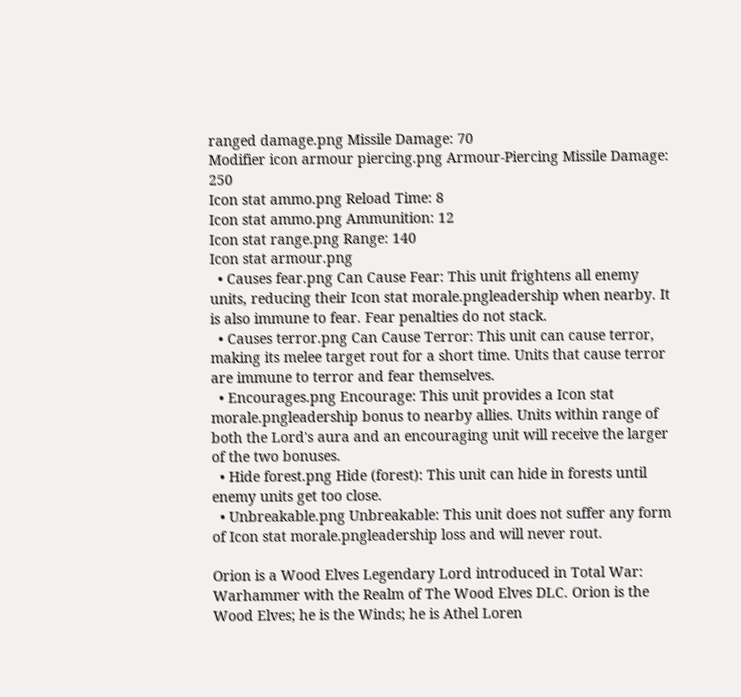ranged damage.png Missile Damage: 70
Modifier icon armour piercing.png Armour-Piercing Missile Damage: 250
Icon stat ammo.png Reload Time: 8
Icon stat ammo.png Ammunition: 12
Icon stat range.png Range: 140
Icon stat armour.png
  • Causes fear.png Can Cause Fear: This unit frightens all enemy units, reducing their Icon stat morale.pngleadership when nearby. It is also immune to fear. Fear penalties do not stack.
  • Causes terror.png Can Cause Terror: This unit can cause terror, making its melee target rout for a short time. Units that cause terror are immune to terror and fear themselves.
  • Encourages.png Encourage: This unit provides a Icon stat morale.pngleadership bonus to nearby allies. Units within range of both the Lord's aura and an encouraging unit will receive the larger of the two bonuses.
  • Hide forest.png Hide (forest): This unit can hide in forests until enemy units get too close.
  • Unbreakable.png Unbreakable: This unit does not suffer any form of Icon stat morale.pngleadership loss and will never rout.

Orion is a Wood Elves Legendary Lord introduced in Total War: Warhammer with the Realm of The Wood Elves DLC. Orion is the Wood Elves; he is the Winds; he is Athel Loren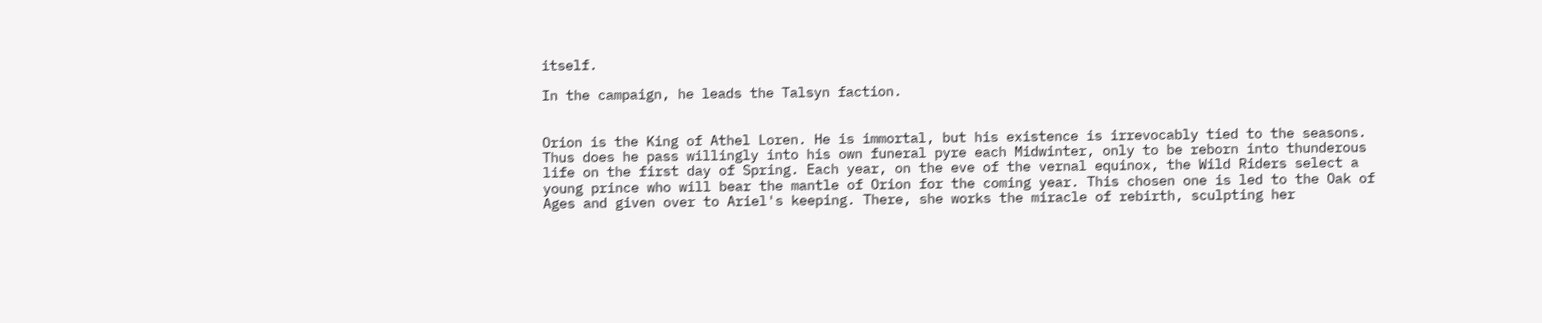itself.

In the campaign, he leads the Talsyn faction.


Orion is the King of Athel Loren. He is immortal, but his existence is irrevocably tied to the seasons. Thus does he pass willingly into his own funeral pyre each Midwinter, only to be reborn into thunderous life on the first day of Spring. Each year, on the eve of the vernal equinox, the Wild Riders select a young prince who will bear the mantle of Orion for the coming year. This chosen one is led to the Oak of Ages and given over to Ariel's keeping. There, she works the miracle of rebirth, sculpting her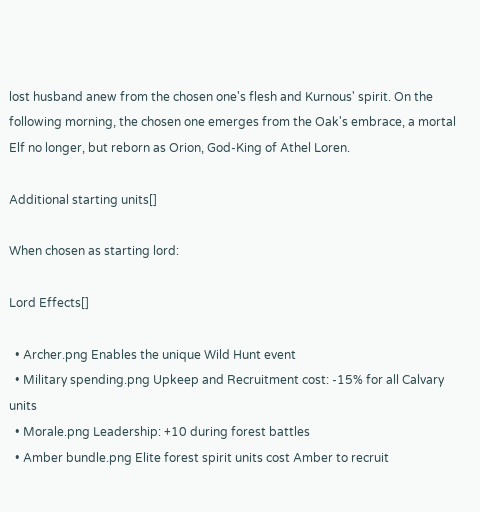lost husband anew from the chosen one's flesh and Kurnous' spirit. On the following morning, the chosen one emerges from the Oak's embrace, a mortal Elf no longer, but reborn as Orion, God-King of Athel Loren.

Additional starting units[]

When chosen as starting lord:

Lord Effects[]

  • Archer.png Enables the unique Wild Hunt event
  • Military spending.png Upkeep and Recruitment cost: -15% for all Calvary units
  • Morale.png Leadership: +10 during forest battles
  • Amber bundle.png Elite forest spirit units cost Amber to recruit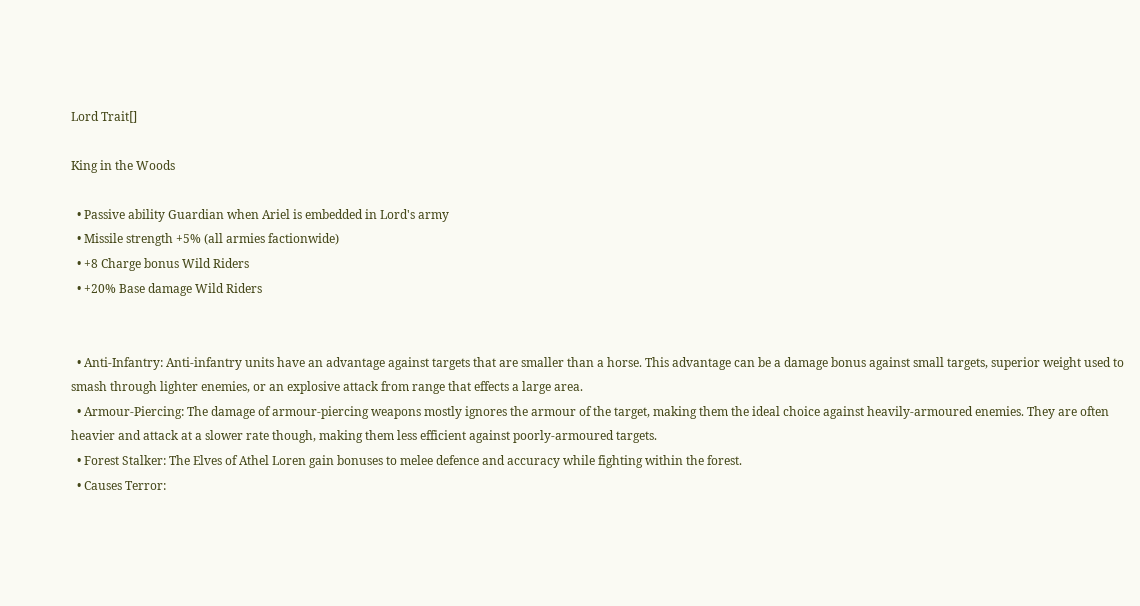Lord Trait[]

King in the Woods

  • Passive ability Guardian when Ariel is embedded in Lord's army
  • Missile strength +5% (all armies factionwide)
  • +8 Charge bonus Wild Riders
  • +20% Base damage Wild Riders


  • Anti-Infantry: Anti-infantry units have an advantage against targets that are smaller than a horse. This advantage can be a damage bonus against small targets, superior weight used to smash through lighter enemies, or an explosive attack from range that effects a large area.
  • Armour-Piercing: The damage of armour-piercing weapons mostly ignores the armour of the target, making them the ideal choice against heavily-armoured enemies. They are often heavier and attack at a slower rate though, making them less efficient against poorly-armoured targets.
  • Forest Stalker: The Elves of Athel Loren gain bonuses to melee defence and accuracy while fighting within the forest.
  • Causes Terror: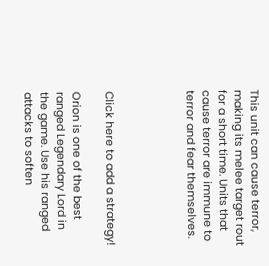This unit can cause terror, making its melee target rout for a short time. Units that cause terror are immune to terror and fear themselves.




Click here to add a strategy!

Orion is one of the best ranged Legendary Lord in the game. Use his ranged attacks to soften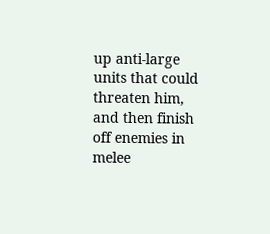up anti-large units that could threaten him, and then finish off enemies in melee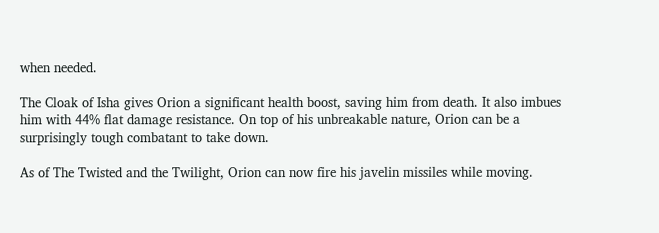when needed.

The Cloak of Isha gives Orion a significant health boost, saving him from death. It also imbues him with 44% flat damage resistance. On top of his unbreakable nature, Orion can be a surprisingly tough combatant to take down.

As of The Twisted and the Twilight, Orion can now fire his javelin missiles while moving.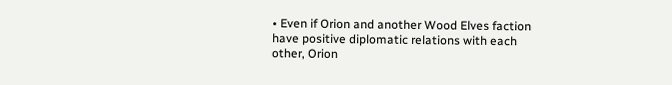• Even if Orion and another Wood Elves faction have positive diplomatic relations with each other, Orion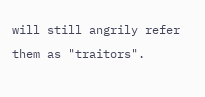will still angrily refer them as "traitors".